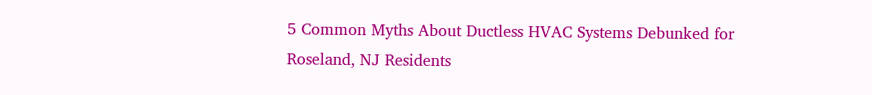5 Common Myths About Ductless HVAC Systems Debunked for Roseland, NJ Residents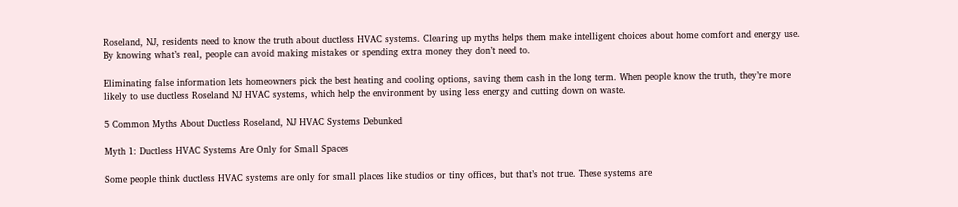Roseland, NJ, residents need to know the truth about ductless HVAC systems. Clearing up myths helps them make intelligent choices about home comfort and energy use. By knowing what’s real, people can avoid making mistakes or spending extra money they don’t need to.

Eliminating false information lets homeowners pick the best heating and cooling options, saving them cash in the long term. When people know the truth, they’re more likely to use ductless Roseland NJ HVAC systems, which help the environment by using less energy and cutting down on waste.

5 Common Myths About Ductless Roseland, NJ HVAC Systems Debunked

Myth 1: Ductless HVAC Systems Are Only for Small Spaces

Some people think ductless HVAC systems are only for small places like studios or tiny offices, but that’s not true. These systems are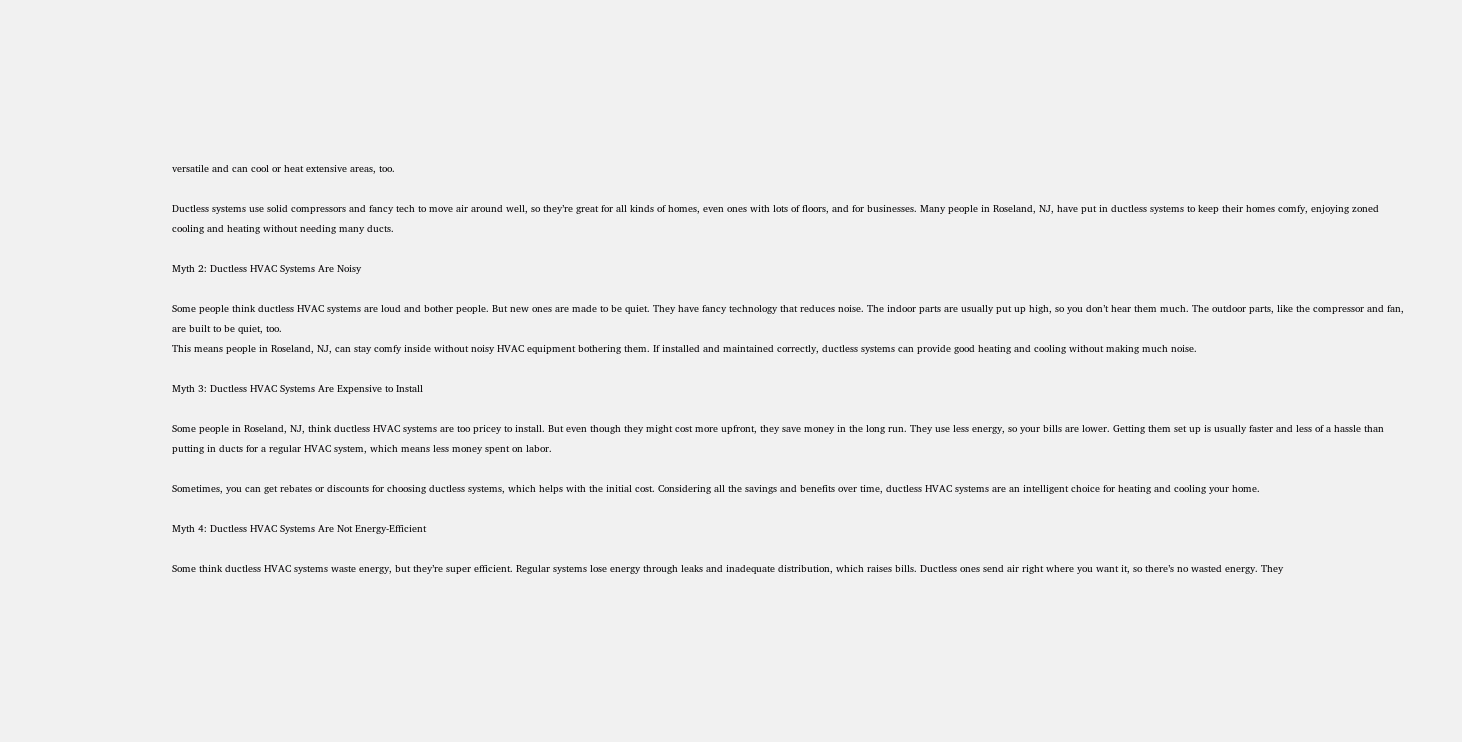versatile and can cool or heat extensive areas, too.

Ductless systems use solid compressors and fancy tech to move air around well, so they’re great for all kinds of homes, even ones with lots of floors, and for businesses. Many people in Roseland, NJ, have put in ductless systems to keep their homes comfy, enjoying zoned cooling and heating without needing many ducts.

Myth 2: Ductless HVAC Systems Are Noisy

Some people think ductless HVAC systems are loud and bother people. But new ones are made to be quiet. They have fancy technology that reduces noise. The indoor parts are usually put up high, so you don’t hear them much. The outdoor parts, like the compressor and fan, are built to be quiet, too.
This means people in Roseland, NJ, can stay comfy inside without noisy HVAC equipment bothering them. If installed and maintained correctly, ductless systems can provide good heating and cooling without making much noise.

Myth 3: Ductless HVAC Systems Are Expensive to Install

Some people in Roseland, NJ, think ductless HVAC systems are too pricey to install. But even though they might cost more upfront, they save money in the long run. They use less energy, so your bills are lower. Getting them set up is usually faster and less of a hassle than putting in ducts for a regular HVAC system, which means less money spent on labor.

Sometimes, you can get rebates or discounts for choosing ductless systems, which helps with the initial cost. Considering all the savings and benefits over time, ductless HVAC systems are an intelligent choice for heating and cooling your home.

Myth 4: Ductless HVAC Systems Are Not Energy-Efficient

Some think ductless HVAC systems waste energy, but they’re super efficient. Regular systems lose energy through leaks and inadequate distribution, which raises bills. Ductless ones send air right where you want it, so there’s no wasted energy. They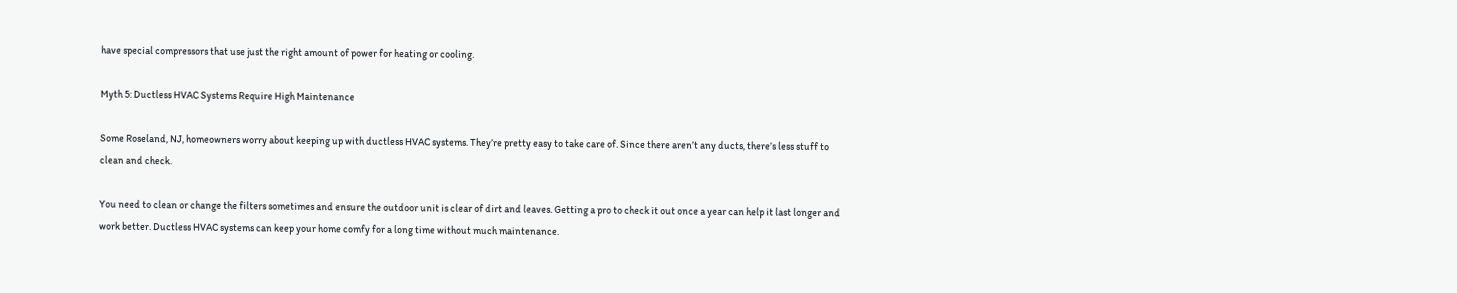have special compressors that use just the right amount of power for heating or cooling.

Myth 5: Ductless HVAC Systems Require High Maintenance

Some Roseland, NJ, homeowners worry about keeping up with ductless HVAC systems. They’re pretty easy to take care of. Since there aren’t any ducts, there’s less stuff to clean and check.

You need to clean or change the filters sometimes and ensure the outdoor unit is clear of dirt and leaves. Getting a pro to check it out once a year can help it last longer and work better. Ductless HVAC systems can keep your home comfy for a long time without much maintenance.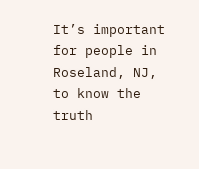It’s important for people in Roseland, NJ, to know the truth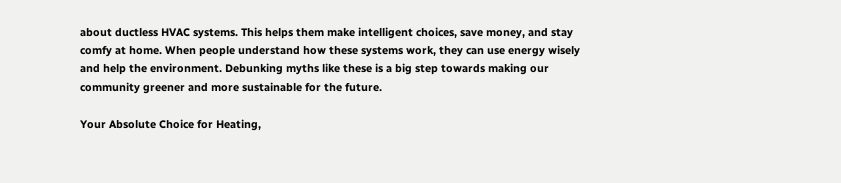about ductless HVAC systems. This helps them make intelligent choices, save money, and stay comfy at home. When people understand how these systems work, they can use energy wisely and help the environment. Debunking myths like these is a big step towards making our community greener and more sustainable for the future.

Your Absolute Choice for Heating,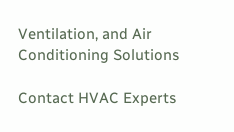Ventilation, and Air Conditioning Solutions

Contact HVAC Experts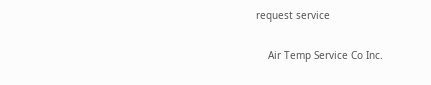request service

    Air Temp Service Co Inc.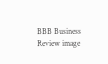BBB Business Review image